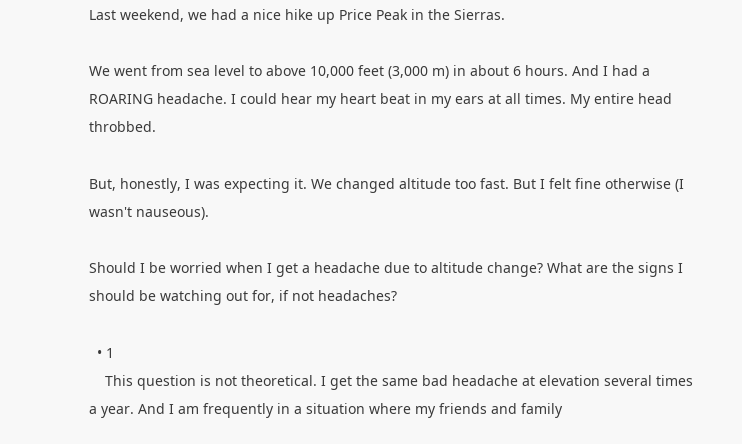Last weekend, we had a nice hike up Price Peak in the Sierras.

We went from sea level to above 10,000 feet (3,000 m) in about 6 hours. And I had a ROARING headache. I could hear my heart beat in my ears at all times. My entire head throbbed.

But, honestly, I was expecting it. We changed altitude too fast. But I felt fine otherwise (I wasn't nauseous).

Should I be worried when I get a headache due to altitude change? What are the signs I should be watching out for, if not headaches?

  • 1
    This question is not theoretical. I get the same bad headache at elevation several times a year. And I am frequently in a situation where my friends and family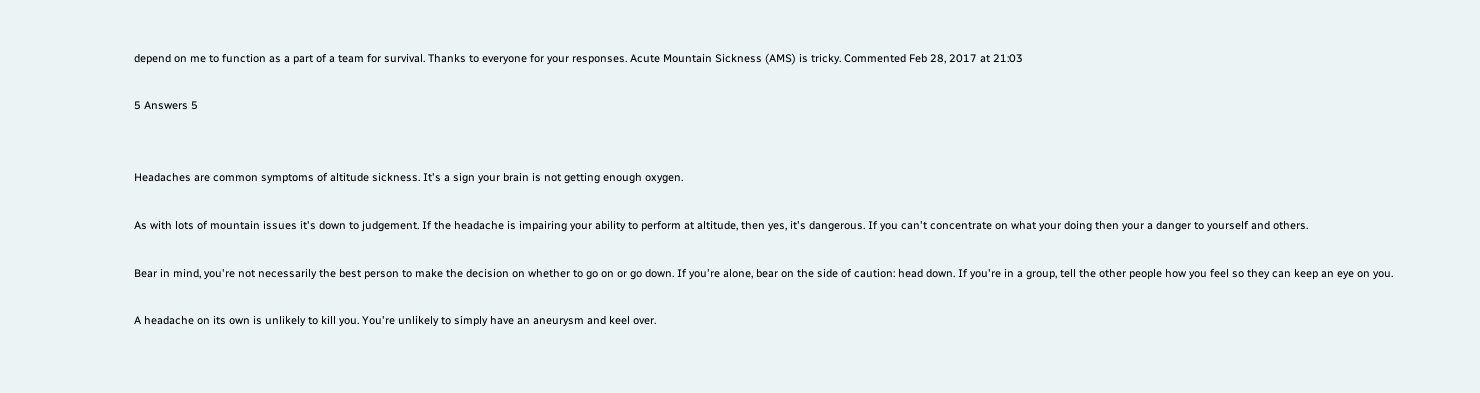depend on me to function as a part of a team for survival. Thanks to everyone for your responses. Acute Mountain Sickness (AMS) is tricky. Commented Feb 28, 2017 at 21:03

5 Answers 5


Headaches are common symptoms of altitude sickness. It's a sign your brain is not getting enough oxygen.

As with lots of mountain issues it's down to judgement. If the headache is impairing your ability to perform at altitude, then yes, it's dangerous. If you can't concentrate on what your doing then your a danger to yourself and others.

Bear in mind, you're not necessarily the best person to make the decision on whether to go on or go down. If you're alone, bear on the side of caution: head down. If you're in a group, tell the other people how you feel so they can keep an eye on you.

A headache on its own is unlikely to kill you. You're unlikely to simply have an aneurysm and keel over.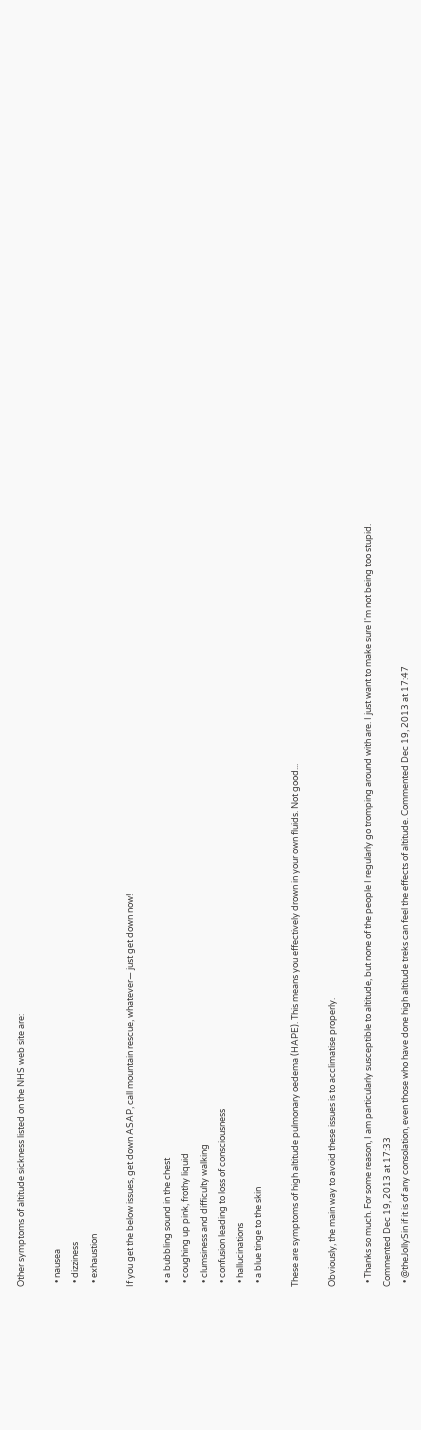Other symptoms of altitude sickness listed on the NHS web site are:

  • nausea
  • dizziness
  • exhaustion

If you get the below issues, get down ASAP, call mountain rescue, whatever— just get down now!

  • a bubbling sound in the chest
  • coughing up pink, frothy liquid
  • clumsiness and difficulty walking
  • confusion leading to loss of consciousness
  • hallucinations
  • a blue tinge to the skin

These are symptoms of high altitude pulmonary oedema (HAPE). This means you effectively drown in your own fluids. Not good...

Obviously, the main way to avoid these issues is to acclimatise properly.

  • Thanks so much. For some reason, I am particularly susceptible to altitude, but none of the people I regularly go tromping around with are. I just want to make sure I'm not being too stupid. Commented Dec 19, 2013 at 17:33
  • @theJollySin if it is of any consolation, even those who have done high altitude treks can feel the effects of altitude. Commented Dec 19, 2013 at 17:47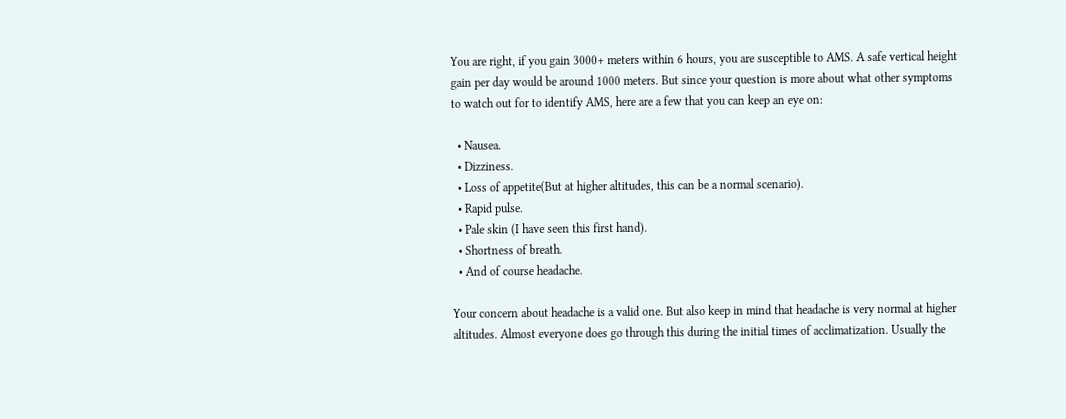You are right, if you gain 3000+ meters within 6 hours, you are susceptible to AMS. A safe vertical height gain per day would be around 1000 meters. But since your question is more about what other symptoms to watch out for to identify AMS, here are a few that you can keep an eye on:

  • Nausea.
  • Dizziness.
  • Loss of appetite(But at higher altitudes, this can be a normal scenario).
  • Rapid pulse.
  • Pale skin (I have seen this first hand).
  • Shortness of breath.
  • And of course headache.

Your concern about headache is a valid one. But also keep in mind that headache is very normal at higher altitudes. Almost everyone does go through this during the initial times of acclimatization. Usually the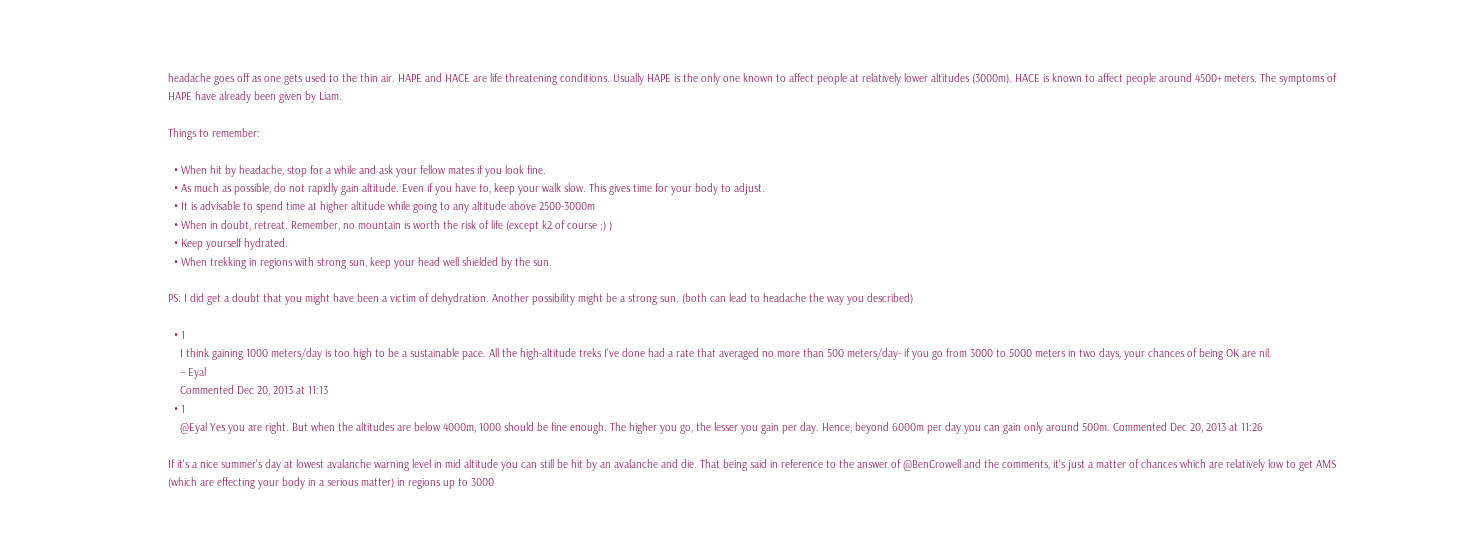headache goes off as one gets used to the thin air. HAPE and HACE are life threatening conditions. Usually HAPE is the only one known to affect people at relatively lower altitudes (3000m). HACE is known to affect people around 4500+ meters. The symptoms of HAPE have already been given by Liam.

Things to remember:

  • When hit by headache, stop for a while and ask your fellow mates if you look fine.
  • As much as possible, do not rapidly gain altitude. Even if you have to, keep your walk slow. This gives time for your body to adjust.
  • It is advisable to spend time at higher altitude while going to any altitude above 2500-3000m
  • When in doubt, retreat. Remember, no mountain is worth the risk of life (except k2 of course ;) )
  • Keep yourself hydrated.
  • When trekking in regions with strong sun, keep your head well shielded by the sun.

PS: I did get a doubt that you might have been a victim of dehydration. Another possibility might be a strong sun. (both can lead to headache the way you described)

  • 1
    I think gaining 1000 meters/day is too high to be a sustainable pace. All the high-altitude treks I've done had a rate that averaged no more than 500 meters/day- if you go from 3000 to 5000 meters in two days, your chances of being OK are nil.
    – Eyal
    Commented Dec 20, 2013 at 11:13
  • 1
    @Eyal Yes you are right. But when the altitudes are below 4000m, 1000 should be fine enough. The higher you go, the lesser you gain per day. Hence, beyond 6000m per day you can gain only around 500m. Commented Dec 20, 2013 at 11:26

If it's a nice summer's day at lowest avalanche warning level in mid altitude you can still be hit by an avalanche and die. That being said in reference to the answer of @BenCrowell and the comments, it's just a matter of chances which are relatively low to get AMS (which are effecting your body in a serious matter) in regions up to 3000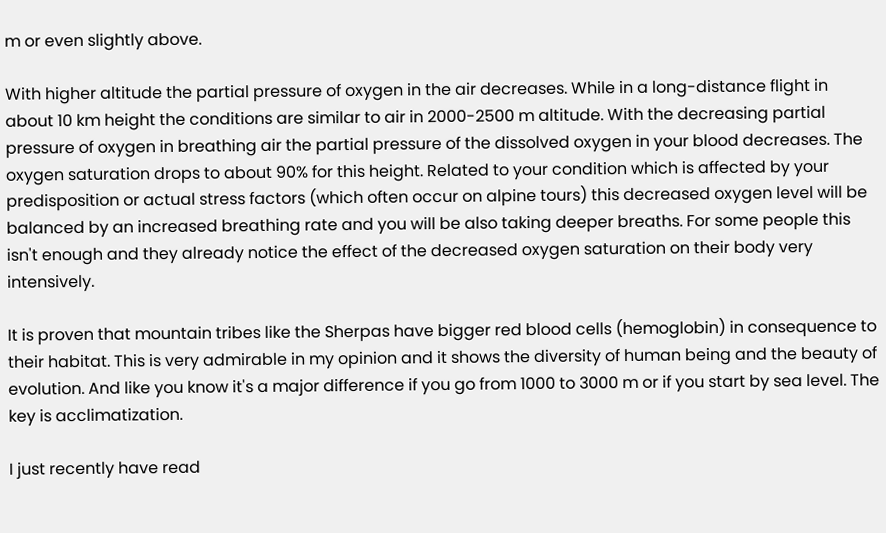m or even slightly above.

With higher altitude the partial pressure of oxygen in the air decreases. While in a long-distance flight in about 10 km height the conditions are similar to air in 2000-2500 m altitude. With the decreasing partial pressure of oxygen in breathing air the partial pressure of the dissolved oxygen in your blood decreases. The oxygen saturation drops to about 90% for this height. Related to your condition which is affected by your predisposition or actual stress factors (which often occur on alpine tours) this decreased oxygen level will be balanced by an increased breathing rate and you will be also taking deeper breaths. For some people this isn't enough and they already notice the effect of the decreased oxygen saturation on their body very intensively.

It is proven that mountain tribes like the Sherpas have bigger red blood cells (hemoglobin) in consequence to their habitat. This is very admirable in my opinion and it shows the diversity of human being and the beauty of evolution. And like you know it's a major difference if you go from 1000 to 3000 m or if you start by sea level. The key is acclimatization.

I just recently have read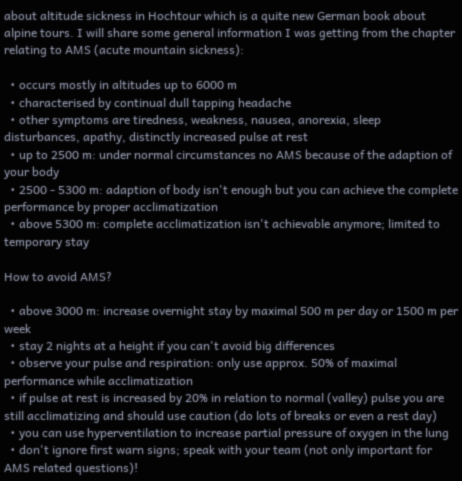about altitude sickness in Hochtour which is a quite new German book about alpine tours. I will share some general information I was getting from the chapter relating to AMS (acute mountain sickness):

  • occurs mostly in altitudes up to 6000 m
  • characterised by continual dull tapping headache
  • other symptoms are tiredness, weakness, nausea, anorexia, sleep disturbances, apathy, distinctly increased pulse at rest
  • up to 2500 m: under normal circumstances no AMS because of the adaption of your body
  • 2500 - 5300 m: adaption of body isn't enough but you can achieve the complete performance by proper acclimatization
  • above 5300 m: complete acclimatization isn't achievable anymore; limited to temporary stay

How to avoid AMS?

  • above 3000 m: increase overnight stay by maximal 500 m per day or 1500 m per week
  • stay 2 nights at a height if you can't avoid big differences
  • observe your pulse and respiration: only use approx. 50% of maximal performance while acclimatization
  • if pulse at rest is increased by 20% in relation to normal (valley) pulse you are still acclimatizing and should use caution (do lots of breaks or even a rest day)
  • you can use hyperventilation to increase partial pressure of oxygen in the lung
  • don't ignore first warn signs; speak with your team (not only important for AMS related questions)!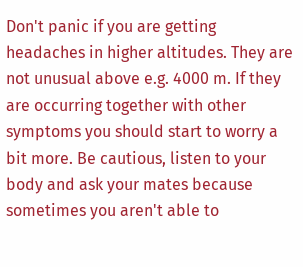Don't panic if you are getting headaches in higher altitudes. They are not unusual above e.g. 4000 m. If they are occurring together with other symptoms you should start to worry a bit more. Be cautious, listen to your body and ask your mates because sometimes you aren't able to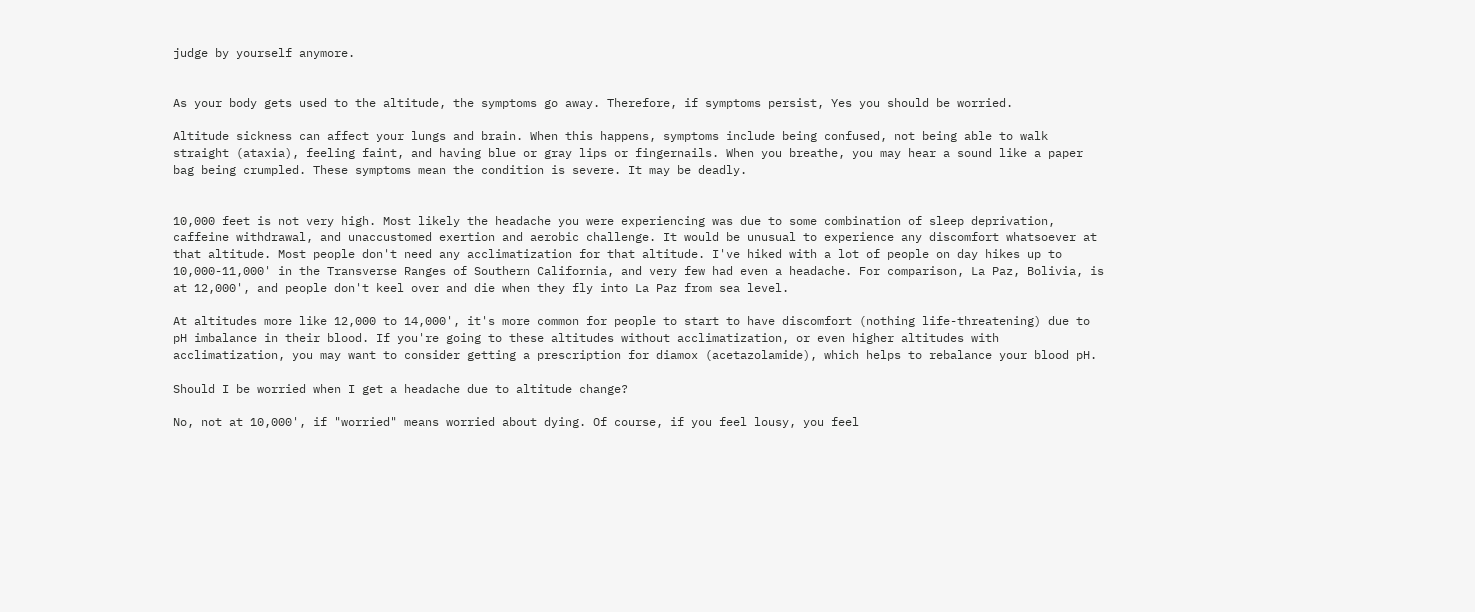judge by yourself anymore.


As your body gets used to the altitude, the symptoms go away. Therefore, if symptoms persist, Yes you should be worried.

Altitude sickness can affect your lungs and brain. When this happens, symptoms include being confused, not being able to walk straight (ataxia), feeling faint, and having blue or gray lips or fingernails. When you breathe, you may hear a sound like a paper bag being crumpled. These symptoms mean the condition is severe. It may be deadly.


10,000 feet is not very high. Most likely the headache you were experiencing was due to some combination of sleep deprivation, caffeine withdrawal, and unaccustomed exertion and aerobic challenge. It would be unusual to experience any discomfort whatsoever at that altitude. Most people don't need any acclimatization for that altitude. I've hiked with a lot of people on day hikes up to 10,000-11,000' in the Transverse Ranges of Southern California, and very few had even a headache. For comparison, La Paz, Bolivia, is at 12,000', and people don't keel over and die when they fly into La Paz from sea level.

At altitudes more like 12,000 to 14,000', it's more common for people to start to have discomfort (nothing life-threatening) due to pH imbalance in their blood. If you're going to these altitudes without acclimatization, or even higher altitudes with acclimatization, you may want to consider getting a prescription for diamox (acetazolamide), which helps to rebalance your blood pH.

Should I be worried when I get a headache due to altitude change?

No, not at 10,000', if "worried" means worried about dying. Of course, if you feel lousy, you feel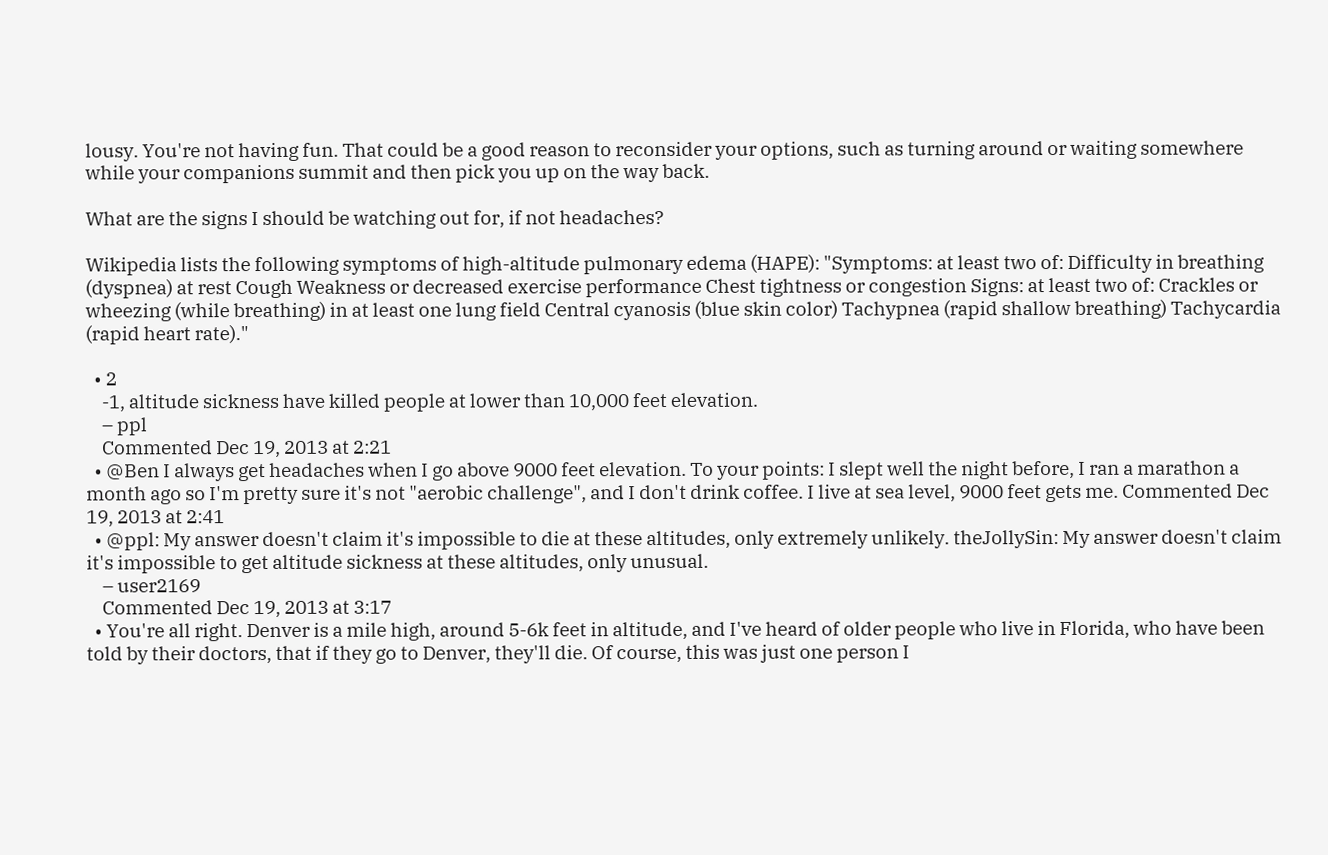lousy. You're not having fun. That could be a good reason to reconsider your options, such as turning around or waiting somewhere while your companions summit and then pick you up on the way back.

What are the signs I should be watching out for, if not headaches?

Wikipedia lists the following symptoms of high-altitude pulmonary edema (HAPE): "Symptoms: at least two of: Difficulty in breathing (dyspnea) at rest Cough Weakness or decreased exercise performance Chest tightness or congestion Signs: at least two of: Crackles or wheezing (while breathing) in at least one lung field Central cyanosis (blue skin color) Tachypnea (rapid shallow breathing) Tachycardia (rapid heart rate)."

  • 2
    -1, altitude sickness have killed people at lower than 10,000 feet elevation.
    – ppl
    Commented Dec 19, 2013 at 2:21
  • @Ben I always get headaches when I go above 9000 feet elevation. To your points: I slept well the night before, I ran a marathon a month ago so I'm pretty sure it's not "aerobic challenge", and I don't drink coffee. I live at sea level, 9000 feet gets me. Commented Dec 19, 2013 at 2:41
  • @ppl: My answer doesn't claim it's impossible to die at these altitudes, only extremely unlikely. theJollySin: My answer doesn't claim it's impossible to get altitude sickness at these altitudes, only unusual.
    – user2169
    Commented Dec 19, 2013 at 3:17
  • You're all right. Denver is a mile high, around 5-6k feet in altitude, and I've heard of older people who live in Florida, who have been told by their doctors, that if they go to Denver, they'll die. Of course, this was just one person I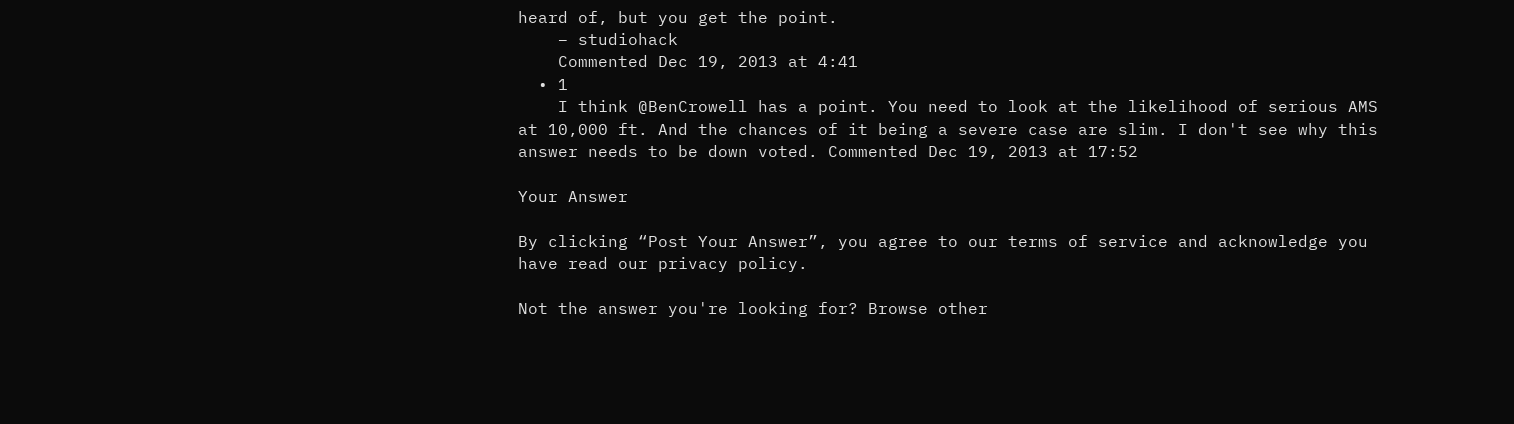heard of, but you get the point.
    – studiohack
    Commented Dec 19, 2013 at 4:41
  • 1
    I think @BenCrowell has a point. You need to look at the likelihood of serious AMS at 10,000 ft. And the chances of it being a severe case are slim. I don't see why this answer needs to be down voted. Commented Dec 19, 2013 at 17:52

Your Answer

By clicking “Post Your Answer”, you agree to our terms of service and acknowledge you have read our privacy policy.

Not the answer you're looking for? Browse other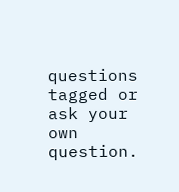questions tagged or ask your own question.